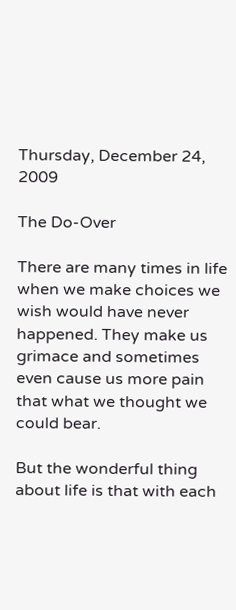Thursday, December 24, 2009

The Do-Over

There are many times in life when we make choices we wish would have never happened. They make us grimace and sometimes even cause us more pain that what we thought we could bear.

But the wonderful thing about life is that with each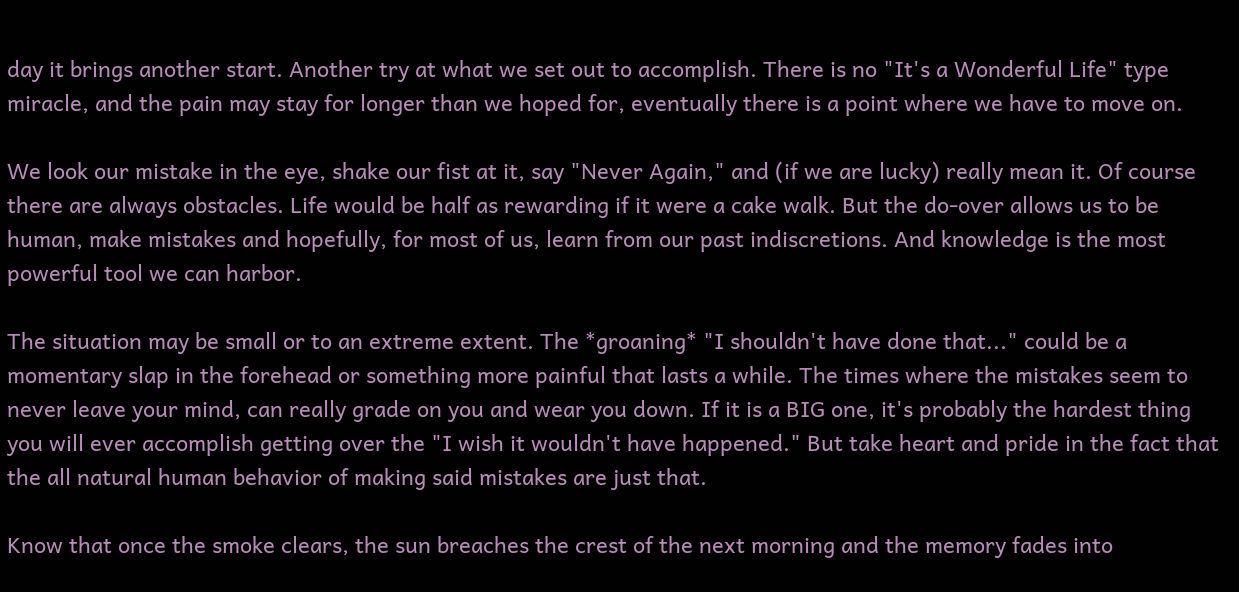day it brings another start. Another try at what we set out to accomplish. There is no "It's a Wonderful Life" type miracle, and the pain may stay for longer than we hoped for, eventually there is a point where we have to move on.

We look our mistake in the eye, shake our fist at it, say "Never Again," and (if we are lucky) really mean it. Of course there are always obstacles. Life would be half as rewarding if it were a cake walk. But the do-over allows us to be human, make mistakes and hopefully, for most of us, learn from our past indiscretions. And knowledge is the most powerful tool we can harbor.

The situation may be small or to an extreme extent. The *groaning* "I shouldn't have done that..." could be a momentary slap in the forehead or something more painful that lasts a while. The times where the mistakes seem to never leave your mind, can really grade on you and wear you down. If it is a BIG one, it's probably the hardest thing you will ever accomplish getting over the "I wish it wouldn't have happened." But take heart and pride in the fact that the all natural human behavior of making said mistakes are just that.

Know that once the smoke clears, the sun breaches the crest of the next morning and the memory fades into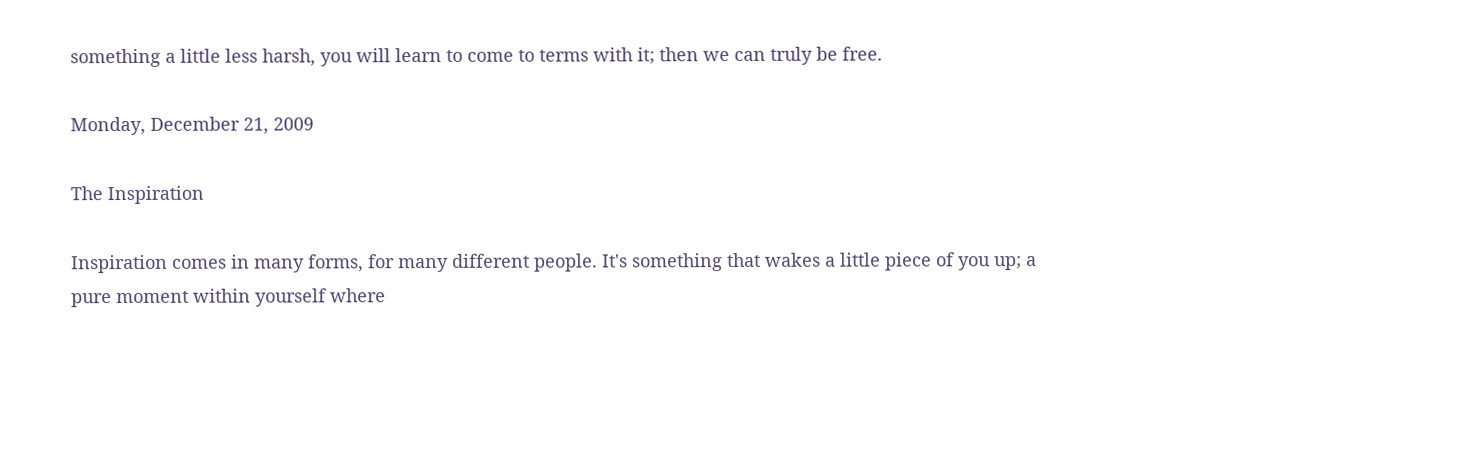something a little less harsh, you will learn to come to terms with it; then we can truly be free.

Monday, December 21, 2009

The Inspiration

Inspiration comes in many forms, for many different people. It's something that wakes a little piece of you up; a pure moment within yourself where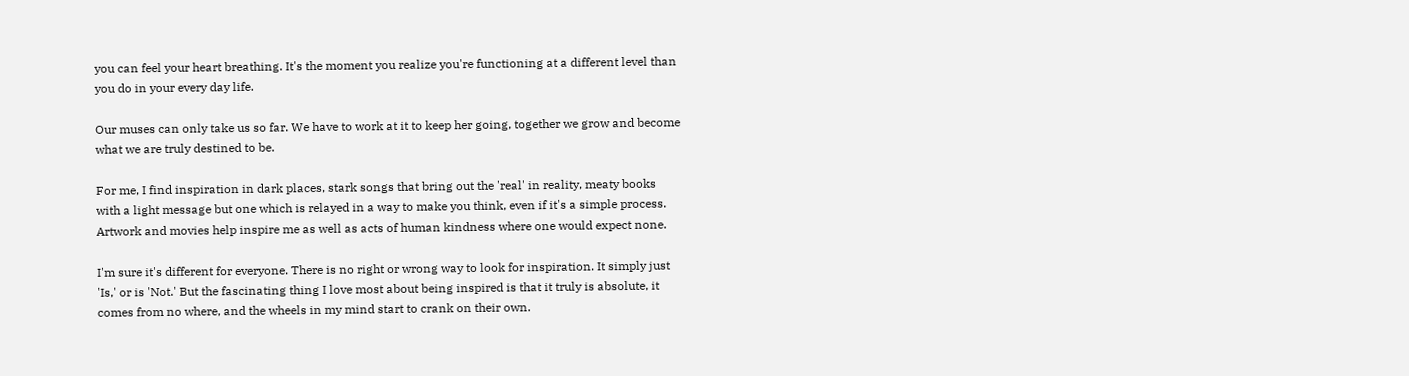you can feel your heart breathing. It's the moment you realize you're functioning at a different level than you do in your every day life.

Our muses can only take us so far. We have to work at it to keep her going, together we grow and become what we are truly destined to be.

For me, I find inspiration in dark places, stark songs that bring out the 'real' in reality, meaty books with a light message but one which is relayed in a way to make you think, even if it's a simple process. Artwork and movies help inspire me as well as acts of human kindness where one would expect none.

I'm sure it's different for everyone. There is no right or wrong way to look for inspiration. It simply just 'Is,' or is 'Not.' But the fascinating thing I love most about being inspired is that it truly is absolute, it comes from no where, and the wheels in my mind start to crank on their own.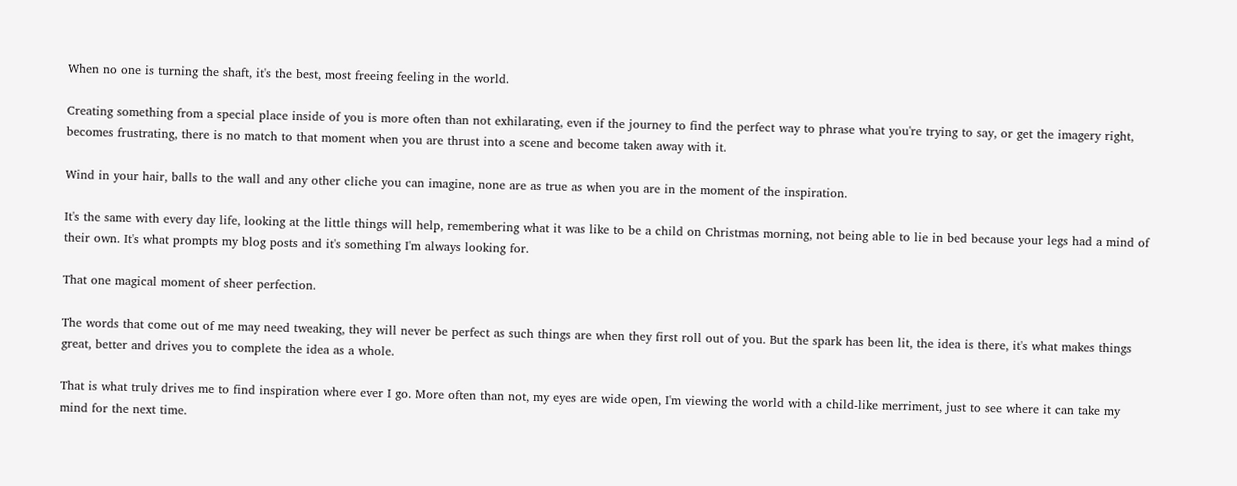When no one is turning the shaft, it's the best, most freeing feeling in the world.

Creating something from a special place inside of you is more often than not exhilarating, even if the journey to find the perfect way to phrase what you're trying to say, or get the imagery right, becomes frustrating, there is no match to that moment when you are thrust into a scene and become taken away with it.

Wind in your hair, balls to the wall and any other cliche you can imagine, none are as true as when you are in the moment of the inspiration.

It's the same with every day life, looking at the little things will help, remembering what it was like to be a child on Christmas morning, not being able to lie in bed because your legs had a mind of their own. It's what prompts my blog posts and it's something I'm always looking for.

That one magical moment of sheer perfection.

The words that come out of me may need tweaking, they will never be perfect as such things are when they first roll out of you. But the spark has been lit, the idea is there, it's what makes things great, better and drives you to complete the idea as a whole.

That is what truly drives me to find inspiration where ever I go. More often than not, my eyes are wide open, I'm viewing the world with a child-like merriment, just to see where it can take my mind for the next time.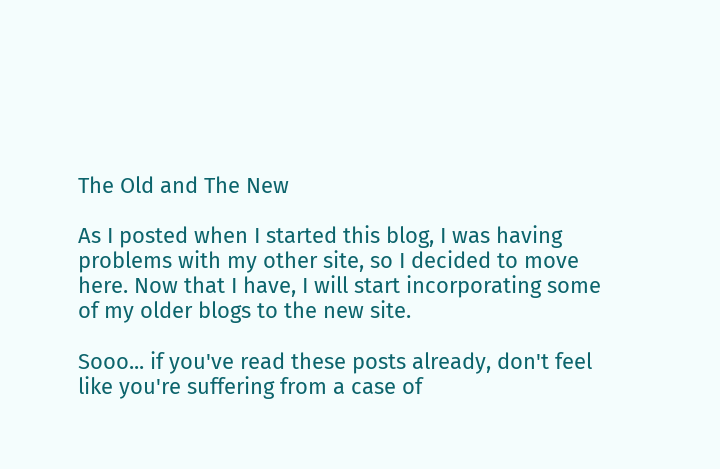The Old and The New

As I posted when I started this blog, I was having problems with my other site, so I decided to move here. Now that I have, I will start incorporating some of my older blogs to the new site.

Sooo... if you've read these posts already, don't feel like you're suffering from a case of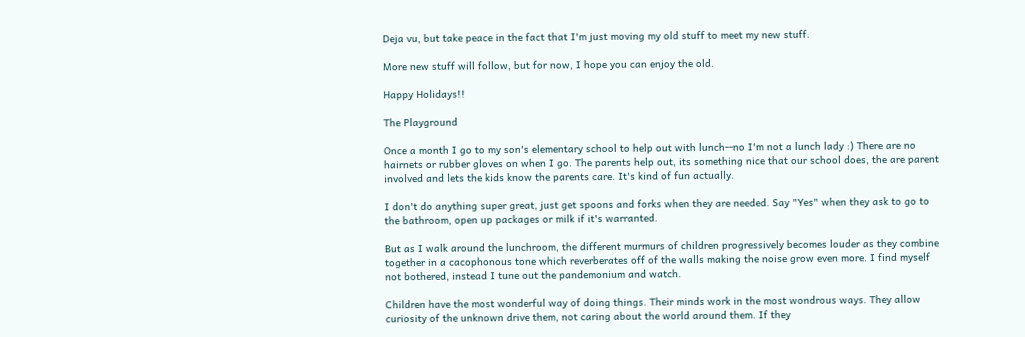Deja vu, but take peace in the fact that I'm just moving my old stuff to meet my new stuff.

More new stuff will follow, but for now, I hope you can enjoy the old.

Happy Holidays!!

The Playground

Once a month I go to my son's elementary school to help out with lunch--no I'm not a lunch lady :) There are no hairnets or rubber gloves on when I go. The parents help out, its something nice that our school does, the are parent involved and lets the kids know the parents care. It's kind of fun actually.

I don't do anything super great, just get spoons and forks when they are needed. Say "Yes" when they ask to go to the bathroom, open up packages or milk if it's warranted.

But as I walk around the lunchroom, the different murmurs of children progressively becomes louder as they combine together in a cacophonous tone which reverberates off of the walls making the noise grow even more. I find myself not bothered, instead I tune out the pandemonium and watch.

Children have the most wonderful way of doing things. Their minds work in the most wondrous ways. They allow curiosity of the unknown drive them, not caring about the world around them. If they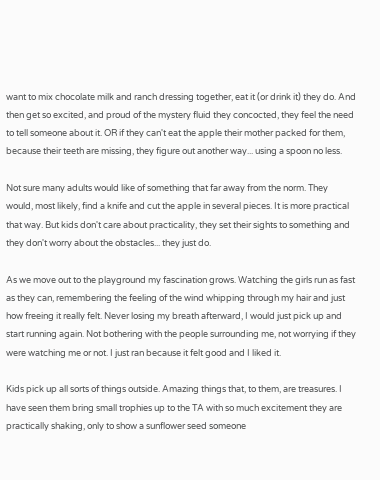want to mix chocolate milk and ranch dressing together, eat it (or drink it) they do. And then get so excited, and proud of the mystery fluid they concocted, they feel the need to tell someone about it. OR if they can't eat the apple their mother packed for them, because their teeth are missing, they figure out another way... using a spoon no less.

Not sure many adults would like of something that far away from the norm. They would, most likely, find a knife and cut the apple in several pieces. It is more practical that way. But kids don't care about practicality, they set their sights to something and they don't worry about the obstacles... they just do.

As we move out to the playground my fascination grows. Watching the girls run as fast as they can, remembering the feeling of the wind whipping through my hair and just how freeing it really felt. Never losing my breath afterward, I would just pick up and start running again. Not bothering with the people surrounding me, not worrying if they were watching me or not. I just ran because it felt good and I liked it.

Kids pick up all sorts of things outside. Amazing things that, to them, are treasures. I have seen them bring small trophies up to the TA with so much excitement they are practically shaking, only to show a sunflower seed someone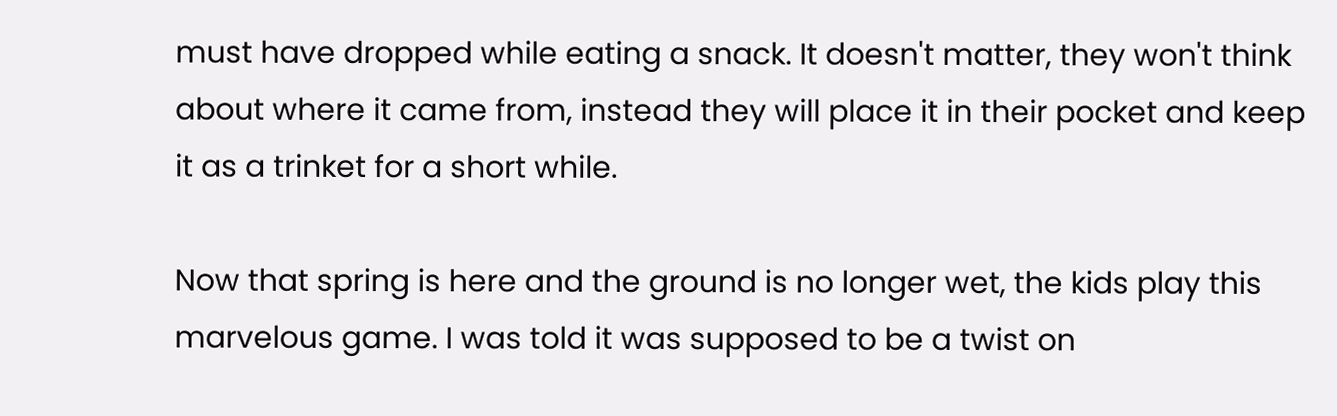must have dropped while eating a snack. It doesn't matter, they won't think about where it came from, instead they will place it in their pocket and keep it as a trinket for a short while.

Now that spring is here and the ground is no longer wet, the kids play this marvelous game. I was told it was supposed to be a twist on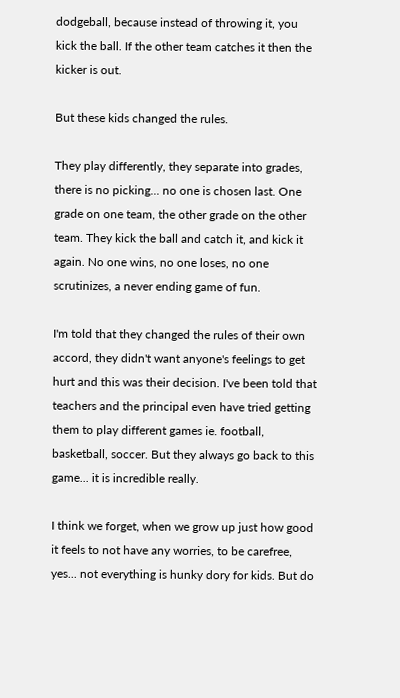dodgeball, because instead of throwing it, you kick the ball. If the other team catches it then the kicker is out.

But these kids changed the rules.

They play differently, they separate into grades, there is no picking... no one is chosen last. One grade on one team, the other grade on the other team. They kick the ball and catch it, and kick it again. No one wins, no one loses, no one scrutinizes, a never ending game of fun.

I'm told that they changed the rules of their own accord, they didn't want anyone's feelings to get hurt and this was their decision. I've been told that teachers and the principal even have tried getting them to play different games ie. football, basketball, soccer. But they always go back to this game... it is incredible really.

I think we forget, when we grow up just how good it feels to not have any worries, to be carefree, yes... not everything is hunky dory for kids. But do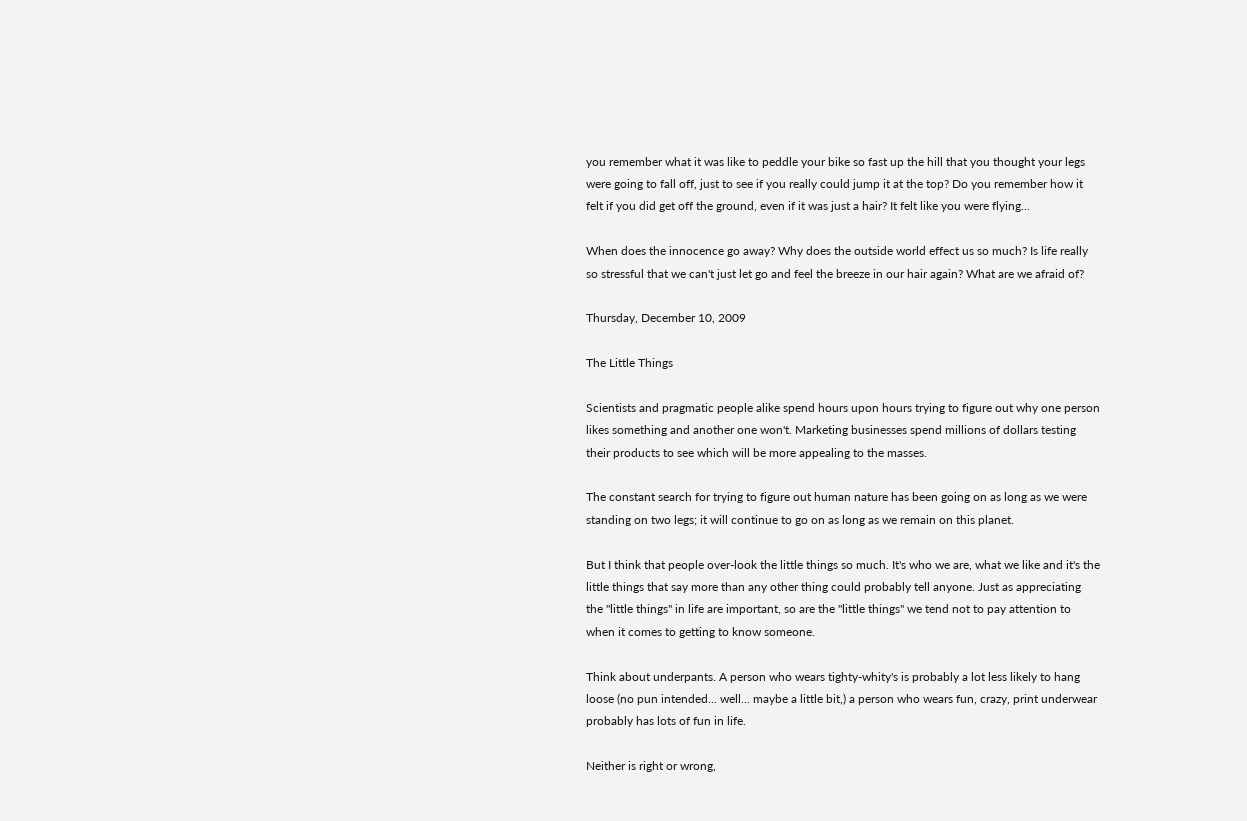you remember what it was like to peddle your bike so fast up the hill that you thought your legs were going to fall off, just to see if you really could jump it at the top? Do you remember how it felt if you did get off the ground, even if it was just a hair? It felt like you were flying...

When does the innocence go away? Why does the outside world effect us so much? Is life really so stressful that we can't just let go and feel the breeze in our hair again? What are we afraid of?

Thursday, December 10, 2009

The Little Things

Scientists and pragmatic people alike spend hours upon hours trying to figure out why one person likes something and another one won't. Marketing businesses spend millions of dollars testing their products to see which will be more appealing to the masses.

The constant search for trying to figure out human nature has been going on as long as we were standing on two legs; it will continue to go on as long as we remain on this planet.

But I think that people over-look the little things so much. It's who we are, what we like and it's the little things that say more than any other thing could probably tell anyone. Just as appreciating the "little things" in life are important, so are the "little things" we tend not to pay attention to when it comes to getting to know someone.

Think about underpants. A person who wears tighty-whity's is probably a lot less likely to hang loose (no pun intended... well... maybe a little bit,) a person who wears fun, crazy, print underwear probably has lots of fun in life.

Neither is right or wrong,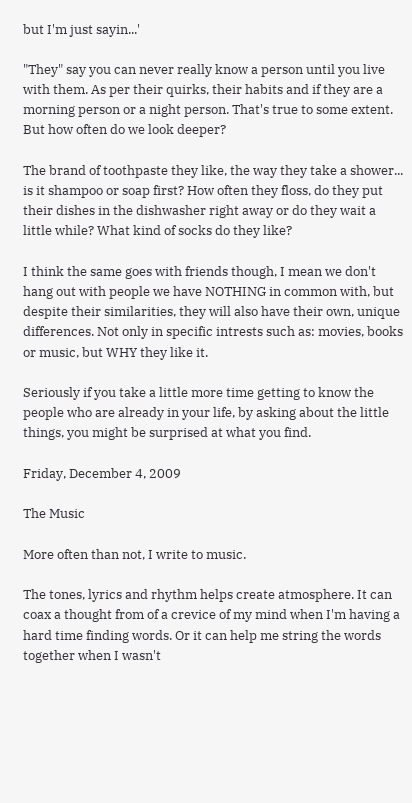but I'm just sayin...'

"They" say you can never really know a person until you live with them. As per their quirks, their habits and if they are a morning person or a night person. That's true to some extent. But how often do we look deeper?

The brand of toothpaste they like, the way they take a shower... is it shampoo or soap first? How often they floss, do they put their dishes in the dishwasher right away or do they wait a little while? What kind of socks do they like?

I think the same goes with friends though, I mean we don't hang out with people we have NOTHING in common with, but despite their similarities, they will also have their own, unique differences. Not only in specific intrests such as: movies, books or music, but WHY they like it.

Seriously if you take a little more time getting to know the people who are already in your life, by asking about the little things, you might be surprised at what you find.

Friday, December 4, 2009

The Music

More often than not, I write to music.

The tones, lyrics and rhythm helps create atmosphere. It can coax a thought from of a crevice of my mind when I'm having a hard time finding words. Or it can help me string the words together when I wasn't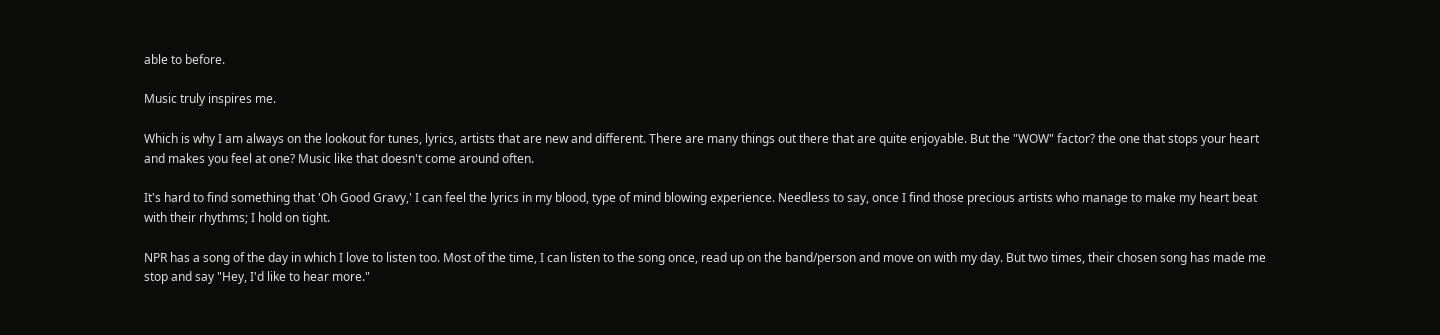able to before.

Music truly inspires me.

Which is why I am always on the lookout for tunes, lyrics, artists that are new and different. There are many things out there that are quite enjoyable. But the "WOW" factor? the one that stops your heart and makes you feel at one? Music like that doesn't come around often.

It's hard to find something that 'Oh Good Gravy,' I can feel the lyrics in my blood, type of mind blowing experience. Needless to say, once I find those precious artists who manage to make my heart beat with their rhythms; I hold on tight.

NPR has a song of the day in which I love to listen too. Most of the time, I can listen to the song once, read up on the band/person and move on with my day. But two times, their chosen song has made me stop and say "Hey, I'd like to hear more."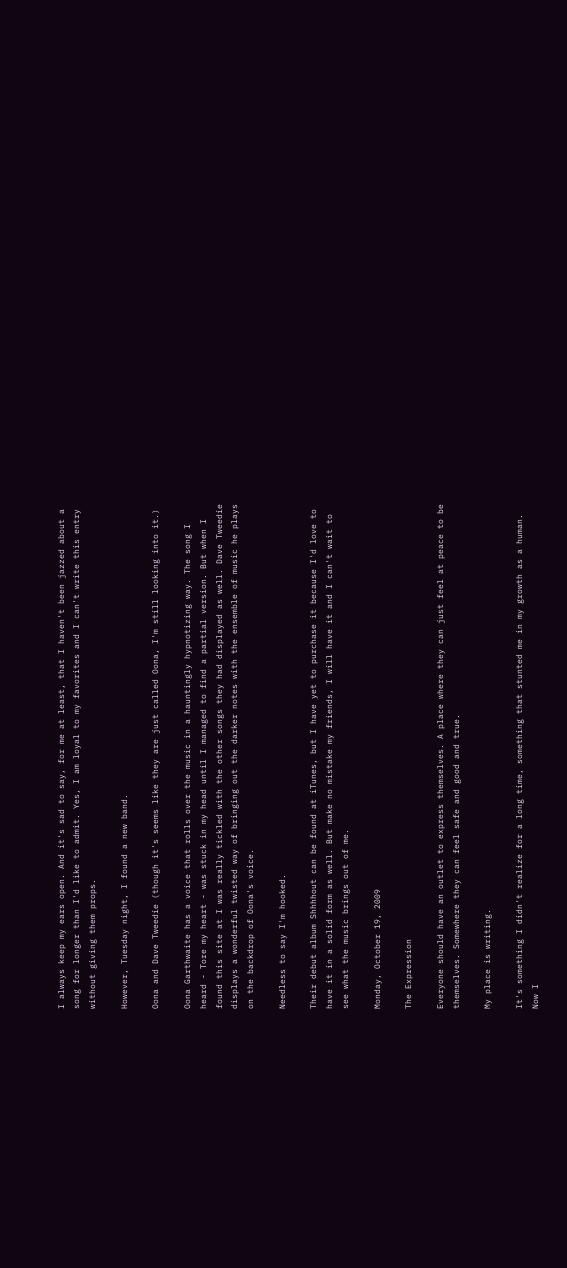I always keep my ears open. And it's sad to say, for me at least, that I haven't been jazzed about a song for longer than I'd like to admit. Yes, I am loyal to my favorites and I can't write this entry without giving them props.

However, Tuesday night, I found a new band.

Oona and Dave Tweedie (though it's seems like they are just called Oona, I'm still looking into it.)

Oona Garthwaite has a voice that rolls over the music in a hauntingly hypnotizing way. The song I heard - Tore my heart - was stuck in my head until I managed to find a partial version. But when I found this site at I was really tickled with the other songs they had displayed as well. Dave Tweedie displays a wonderful twisted way of bringing out the darker notes with the ensemble of music he plays on the backdrop of Oona's voice.

Needless to say I'm hooked.

Their debut album Shhhhout can be found at iTunes, but I have yet to purchase it because I'd love to have it in a solid form as well. But make no mistake my friends, I will have it and I can't wait to see what the music brings out of me.

Monday, October 19, 2009

The Expression

Everyone should have an outlet to express themselves. A place where they can just feel at peace to be themselves. Somewhere they can feel safe and good and true.

My place is writing.

It's something I didn't realize for a long time, something that stunted me in my growth as a human. Now I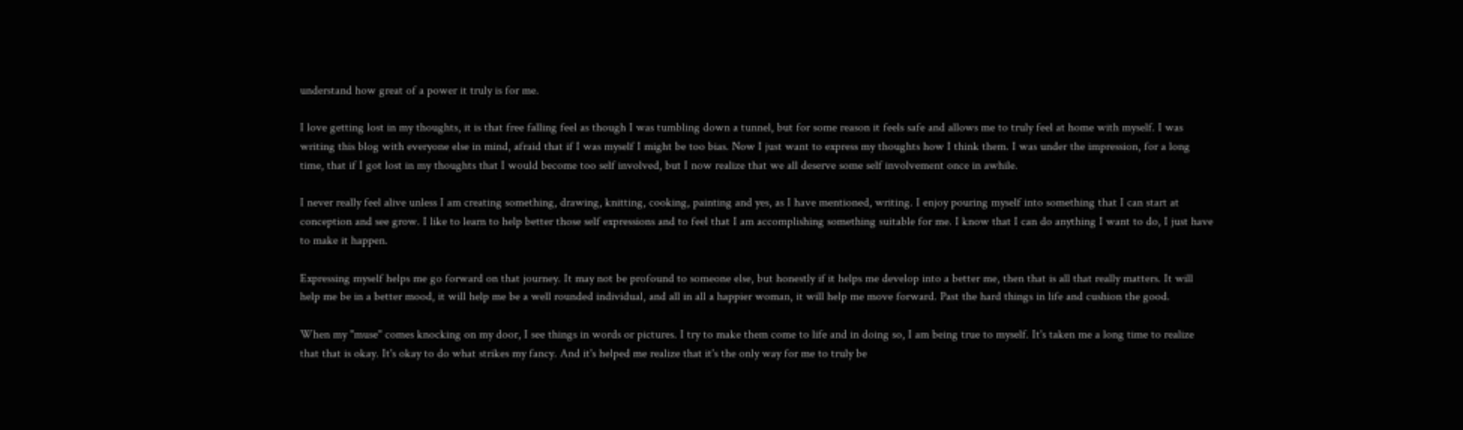understand how great of a power it truly is for me.

I love getting lost in my thoughts, it is that free falling feel as though I was tumbling down a tunnel, but for some reason it feels safe and allows me to truly feel at home with myself. I was writing this blog with everyone else in mind, afraid that if I was myself I might be too bias. Now I just want to express my thoughts how I think them. I was under the impression, for a long time, that if I got lost in my thoughts that I would become too self involved, but I now realize that we all deserve some self involvement once in awhile.

I never really feel alive unless I am creating something, drawing, knitting, cooking, painting and yes, as I have mentioned, writing. I enjoy pouring myself into something that I can start at conception and see grow. I like to learn to help better those self expressions and to feel that I am accomplishing something suitable for me. I know that I can do anything I want to do, I just have to make it happen.

Expressing myself helps me go forward on that journey. It may not be profound to someone else, but honestly if it helps me develop into a better me, then that is all that really matters. It will help me be in a better mood, it will help me be a well rounded individual, and all in all a happier woman, it will help me move forward. Past the hard things in life and cushion the good.

When my "muse" comes knocking on my door, I see things in words or pictures. I try to make them come to life and in doing so, I am being true to myself. It's taken me a long time to realize that that is okay. It's okay to do what strikes my fancy. And it's helped me realize that it's the only way for me to truly be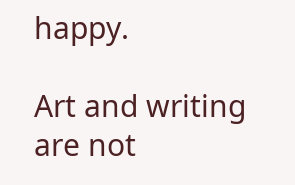happy.

Art and writing are not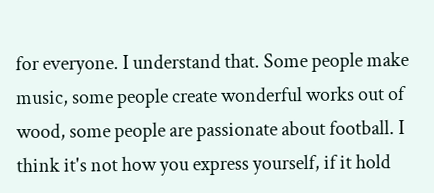for everyone. I understand that. Some people make music, some people create wonderful works out of wood, some people are passionate about football. I think it's not how you express yourself, if it hold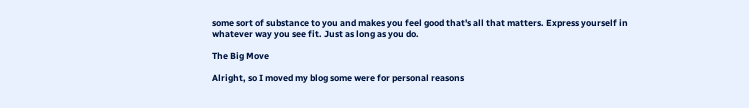some sort of substance to you and makes you feel good that's all that matters. Express yourself in whatever way you see fit. Just as long as you do.

The Big Move

Alright, so I moved my blog some were for personal reasons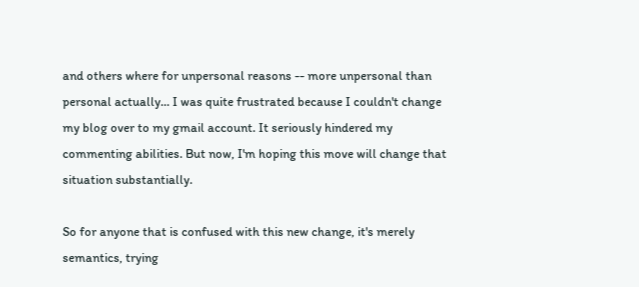and others where for unpersonal reasons -- more unpersonal than personal actually... I was quite frustrated because I couldn't change my blog over to my gmail account. It seriously hindered my commenting abilities. But now, I'm hoping this move will change that situation substantially.

So for anyone that is confused with this new change, it's merely semantics, trying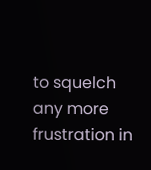to squelch any more frustration in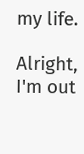my life.

Alright, I'm out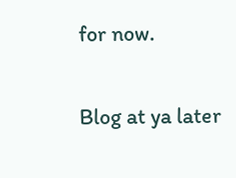for now.

Blog at ya later